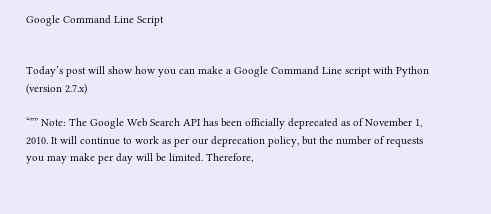Google Command Line Script


Today’s post will show how you can make a Google Command Line script with Python (version 2.7.x)

“”” Note: The Google Web Search API has been officially deprecated as of November 1, 2010. It will continue to work as per our deprecation policy, but the number of requests you may make per day will be limited. Therefore,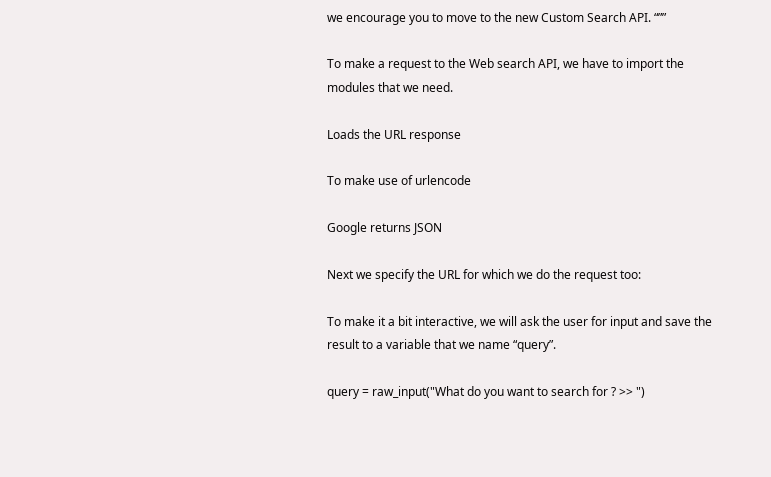we encourage you to move to the new Custom Search API. “””

To make a request to the Web search API, we have to import the modules that we need.

Loads the URL response

To make use of urlencode

Google returns JSON

Next we specify the URL for which we do the request too:

To make it a bit interactive, we will ask the user for input and save the result to a variable that we name “query”.

query = raw_input("What do you want to search for ? >> ")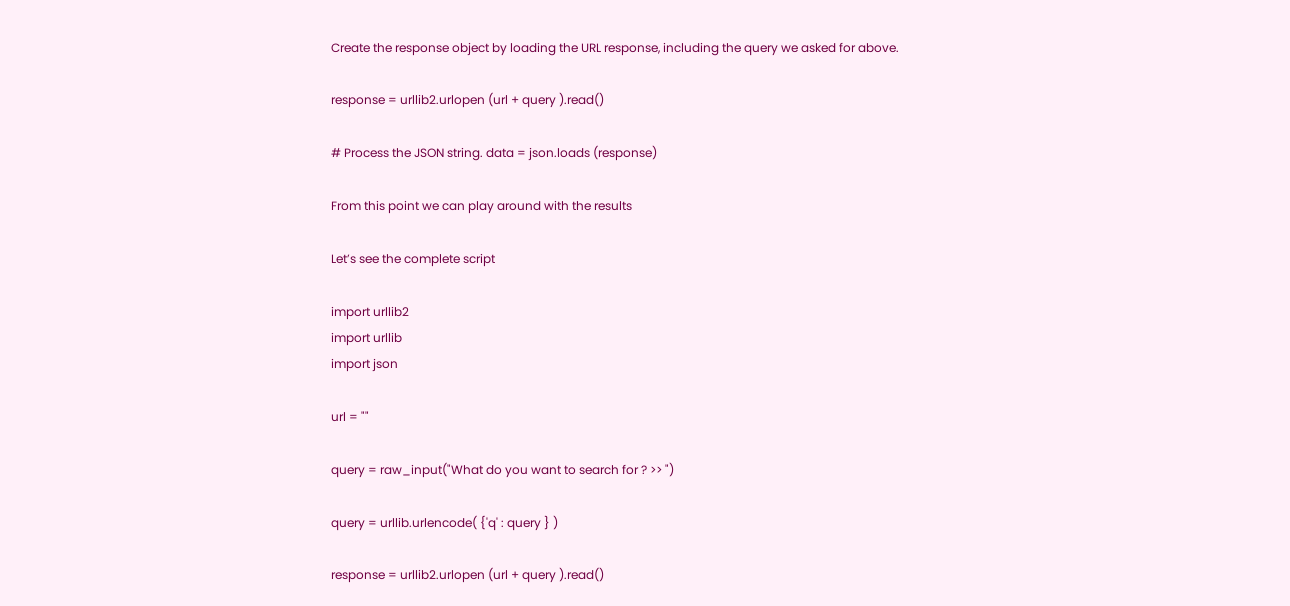Create the response object by loading the URL response, including the query we asked for above.

response = urllib2.urlopen (url + query ).read()

# Process the JSON string. data = json.loads (response)

From this point we can play around with the results

Let’s see the complete script

import urllib2
import urllib
import json

url = ""

query = raw_input("What do you want to search for ? >> ")

query = urllib.urlencode( {'q' : query } )

response = urllib2.urlopen (url + query ).read()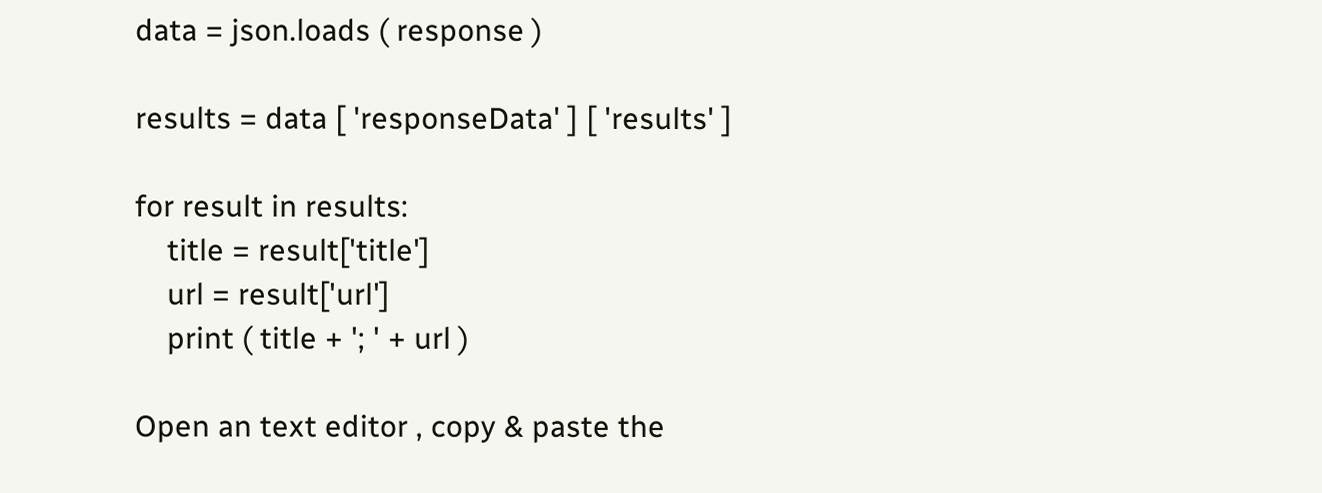data = json.loads ( response )

results = data [ 'responseData' ] [ 'results' ]

for result in results:
    title = result['title']
    url = result['url']
    print ( title + '; ' + url )

Open an text editor , copy & paste the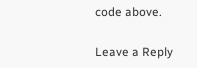code above.

Leave a Reply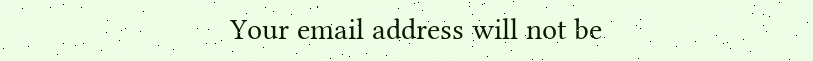Your email address will not be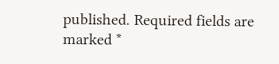published. Required fields are marked *